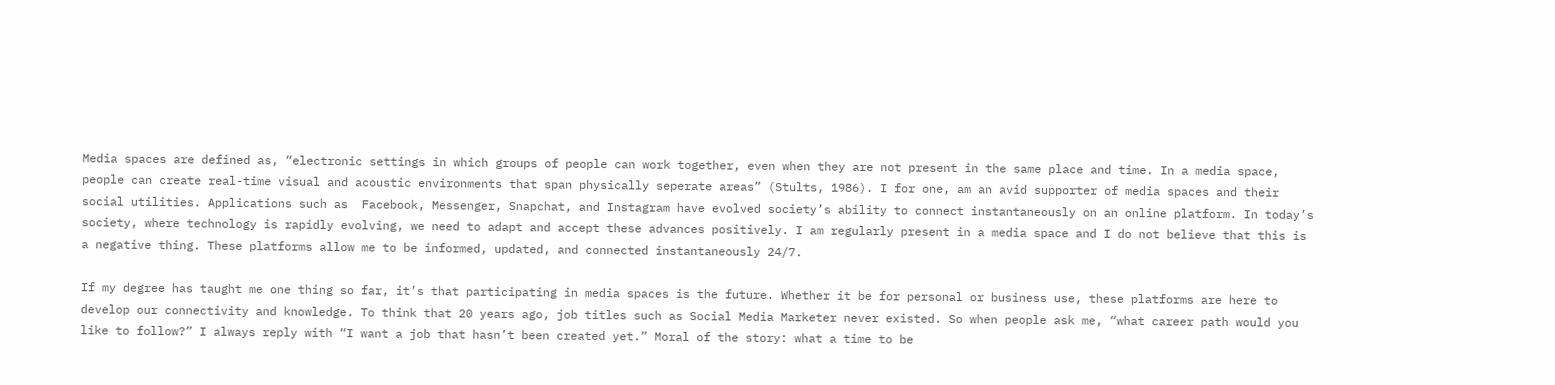Media spaces are defined as, “electronic settings in which groups of people can work together, even when they are not present in the same place and time. In a media space, people can create real-time visual and acoustic environments that span physically seperate areas” (Stults, 1986). I for one, am an avid supporter of media spaces and their social utilities. Applications such as  Facebook, Messenger, Snapchat, and Instagram have evolved society’s ability to connect instantaneously on an online platform. In today’s society, where technology is rapidly evolving, we need to adapt and accept these advances positively. I am regularly present in a media space and I do not believe that this is a negative thing. These platforms allow me to be informed, updated, and connected instantaneously 24/7.

If my degree has taught me one thing so far, it’s that participating in media spaces is the future. Whether it be for personal or business use, these platforms are here to develop our connectivity and knowledge. To think that 20 years ago, job titles such as Social Media Marketer never existed. So when people ask me, “what career path would you like to follow?” I always reply with “I want a job that hasn’t been created yet.” Moral of the story: what a time to be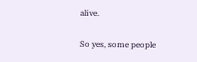alive.

So yes, some people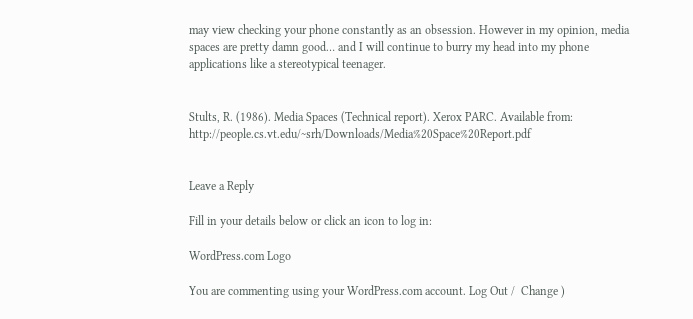may view checking your phone constantly as an obsession. However in my opinion, media spaces are pretty damn good… and I will continue to burry my head into my phone applications like a stereotypical teenager.


Stults, R. (1986). Media Spaces (Technical report). Xerox PARC. Available from: http://people.cs.vt.edu/~srh/Downloads/Media%20Space%20Report.pdf


Leave a Reply

Fill in your details below or click an icon to log in:

WordPress.com Logo

You are commenting using your WordPress.com account. Log Out /  Change )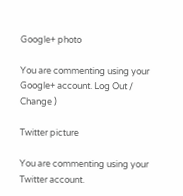Google+ photo

You are commenting using your Google+ account. Log Out /  Change )

Twitter picture

You are commenting using your Twitter account.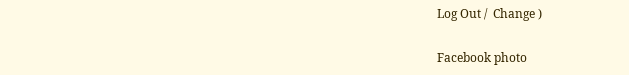Log Out /  Change )

Facebook photo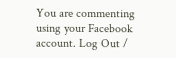You are commenting using your Facebook account. Log Out /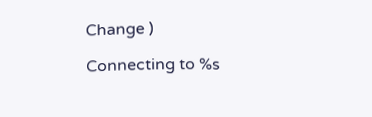Change )

Connecting to %s